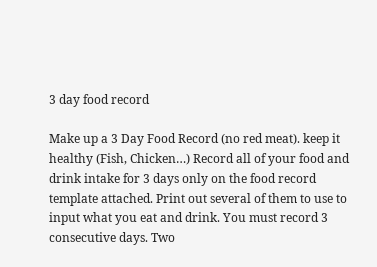3 day food record

Make up a 3 Day Food Record (no red meat). keep it healthy (Fish, Chicken…) Record all of your food and drink intake for 3 days only on the food record template attached. Print out several of them to use to input what you eat and drink. You must record 3 consecutive days. Two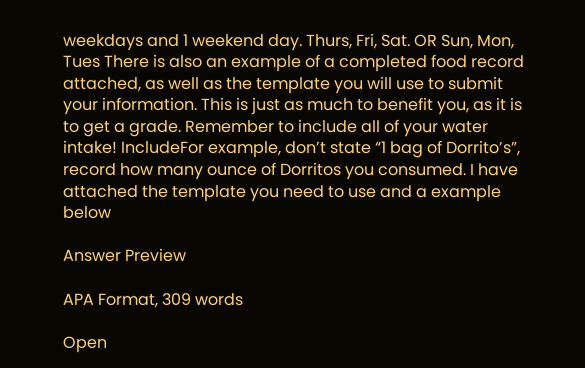weekdays and 1 weekend day. Thurs, Fri, Sat. OR Sun, Mon, Tues There is also an example of a completed food record attached, as well as the template you will use to submit your information. This is just as much to benefit you, as it is to get a grade. Remember to include all of your water intake! IncludeFor example, don’t state “1 bag of Dorrito’s”, record how many ounce of Dorritos you consumed. I have attached the template you need to use and a example below

Answer Preview

APA Format, 309 words

Open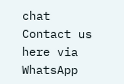chat
Contact us here via WhatsApp